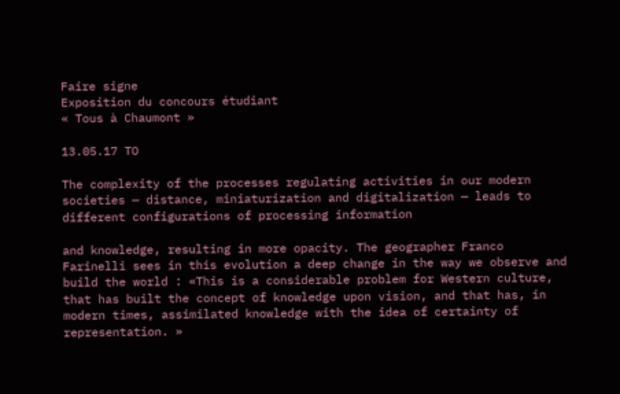Faire signe
Exposition du concours étudiant
« Tous à Chaumont »

13.05.17 TO

The complexity of the processes regulating activities in our modern societies — distance, miniaturization and digitalization — leads to different configurations of processing information

and knowledge, resulting in more opacity. The geographer Franco Farinelli sees in this evolution a deep change in the way we observe and build the world : «This is a considerable problem for Western culture, that has built the concept of knowledge upon vision, and that has, in modern times, assimilated knowledge with the idea of certainty of representation. »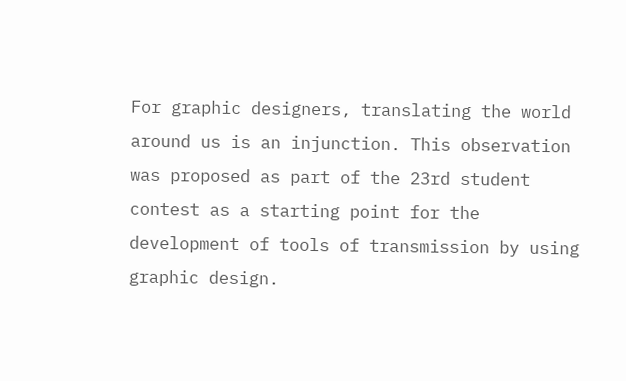For graphic designers, translating the world around us is an injunction. This observation was proposed as part of the 23rd student contest as a starting point for the development of tools of transmission by using graphic design.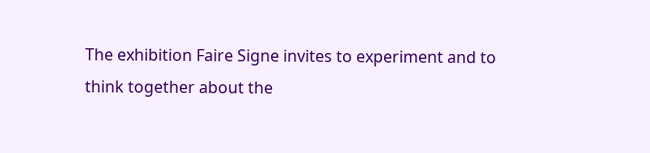The exhibition Faire Signe invites to experiment and to think together about the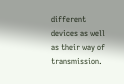different devices as well as their way of transmission.